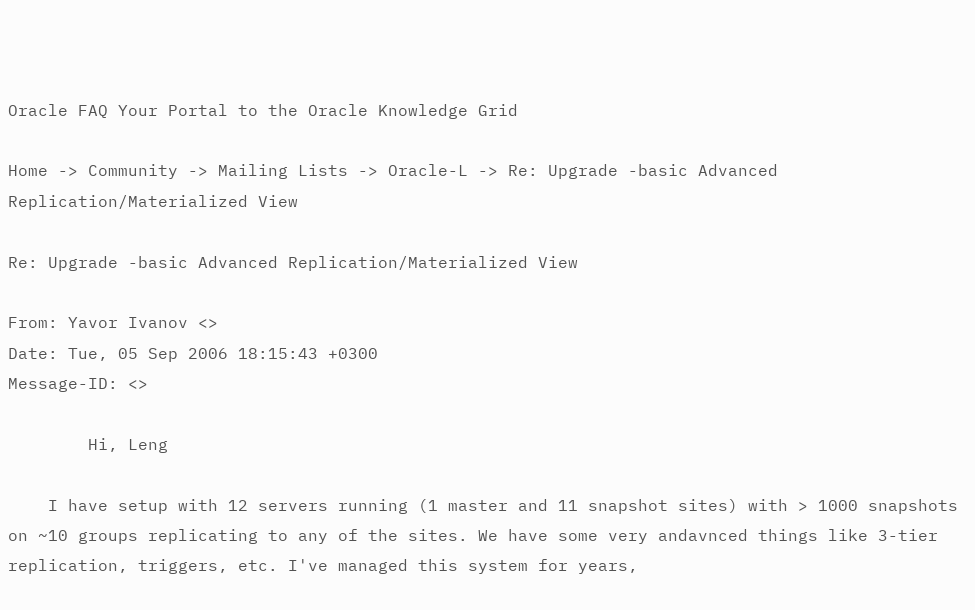Oracle FAQ Your Portal to the Oracle Knowledge Grid

Home -> Community -> Mailing Lists -> Oracle-L -> Re: Upgrade -basic Advanced Replication/Materialized View

Re: Upgrade -basic Advanced Replication/Materialized View

From: Yavor Ivanov <>
Date: Tue, 05 Sep 2006 18:15:43 +0300
Message-ID: <>

        Hi, Leng

    I have setup with 12 servers running (1 master and 11 snapshot sites) with > 1000 snapshots on ~10 groups replicating to any of the sites. We have some very andavnced things like 3-tier replication, triggers, etc. I've managed this system for years,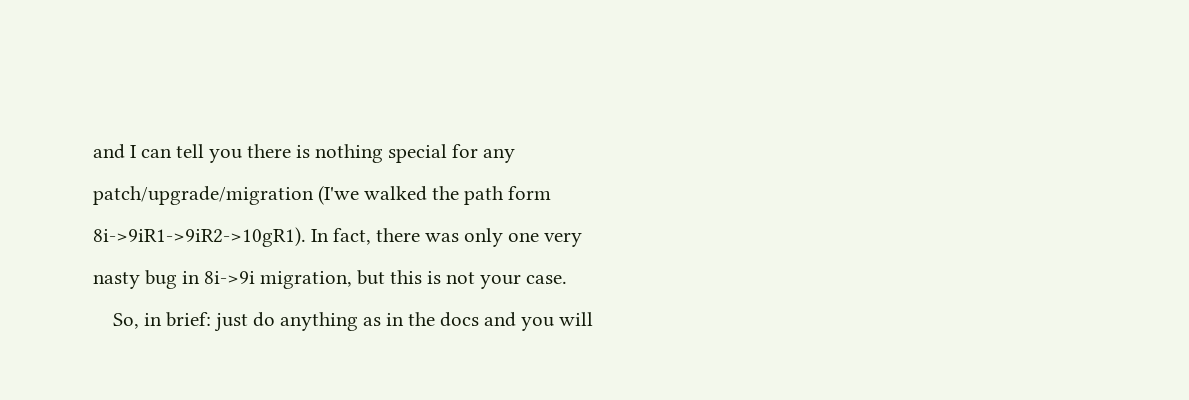and I can tell you there is nothing special for any patch/upgrade/migration (I'we walked the path form 8i->9iR1->9iR2->10gR1). In fact, there was only one very nasty bug in 8i->9i migration, but this is not your case.
    So, in brief: just do anything as in the docs and you will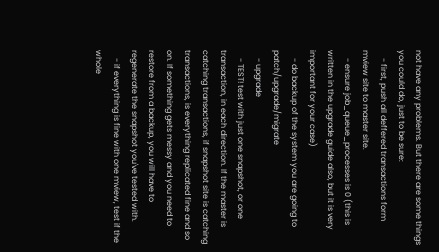not have any problems. But there are some things you could do, just to be sure:
    - first, push all deffered transactions form mview site to master site.
    - ensure job_queue_processes is 0 (this is written in the upgrade guide also, but it is very important for your case)
    - do backup of the system you are going to patch/upgrade/migrate
    - upgrade
    - TEST! test with just one snapshot, or one transaction, in each direction. If the master is catching transactions, if snapshot site is catching transactions, is everything replicated fine and so on. If something gets messy and you need to restore from a backup, you will have to regenerate the snapshot you've tested with.
    - if everything is fine with one mview, test if the whole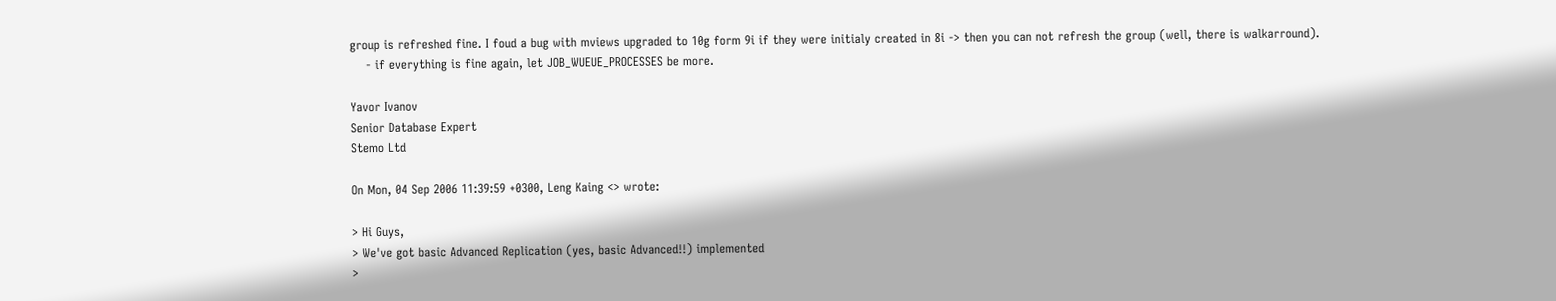group is refreshed fine. I foud a bug with mviews upgraded to 10g form 9i if they were initialy created in 8i -> then you can not refresh the group (well, there is walkarround).
    - if everything is fine again, let JOB_WUEUE_PROCESSES be more.

Yavor Ivanov
Senior Database Expert
Stemo Ltd

On Mon, 04 Sep 2006 11:39:59 +0300, Leng Kaing <> wrote:

> Hi Guys,
> We've got basic Advanced Replication (yes, basic Advanced!!) implemented
>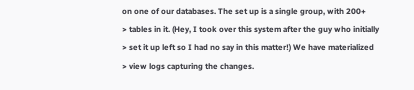on one of our databases. The set up is a single group, with 200+
> tables in it. (Hey, I took over this system after the guy who initially
> set it up left so I had no say in this matter!) We have materialized
> view logs capturing the changes.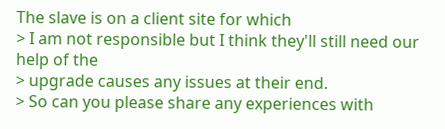The slave is on a client site for which
> I am not responsible but I think they'll still need our help of the
> upgrade causes any issues at their end.
> So can you please share any experiences with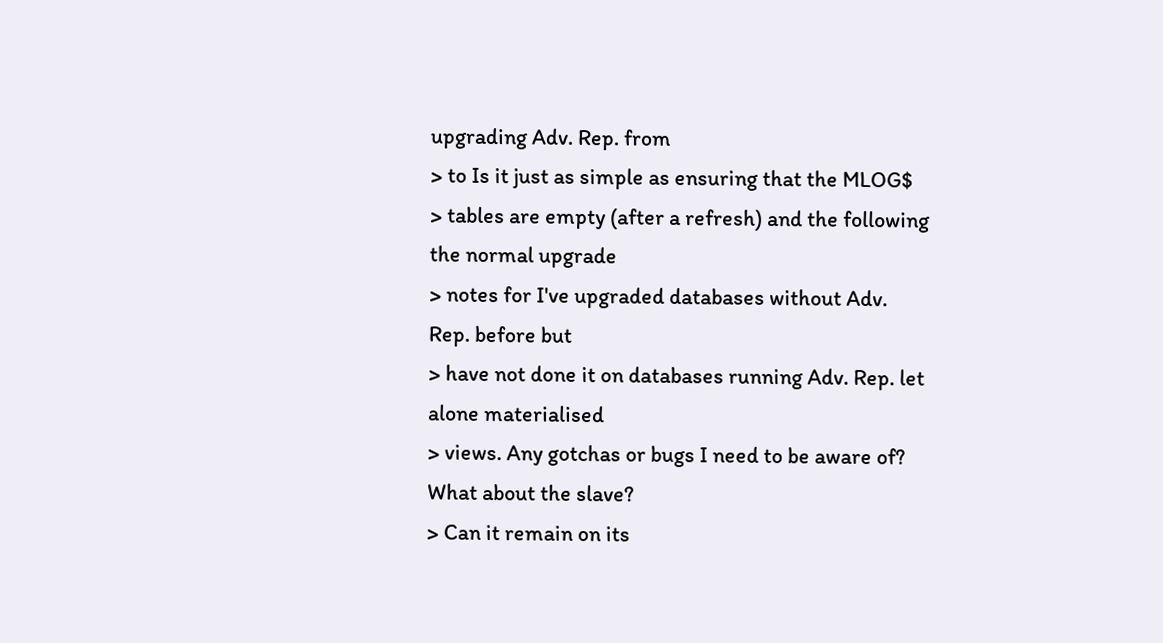upgrading Adv. Rep. from
> to Is it just as simple as ensuring that the MLOG$
> tables are empty (after a refresh) and the following the normal upgrade
> notes for I've upgraded databases without Adv. Rep. before but
> have not done it on databases running Adv. Rep. let alone materialised
> views. Any gotchas or bugs I need to be aware of? What about the slave?
> Can it remain on its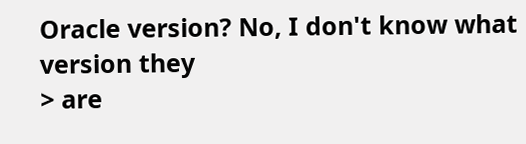Oracle version? No, I don't know what version they
> are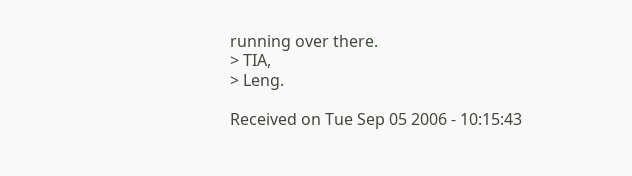running over there.
> TIA,
> Leng.

Received on Tue Sep 05 2006 - 10:15:43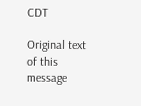CDT

Original text of this message